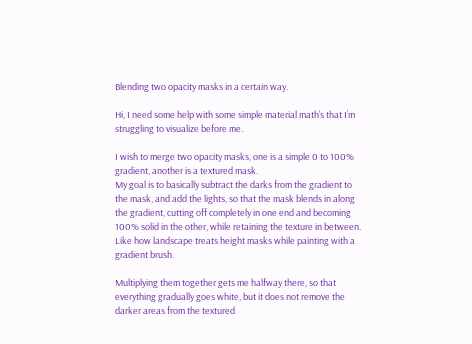Blending two opacity masks in a certain way.

Hi, I need some help with some simple material math’s that I’m struggling to visualize before me.

I wish to merge two opacity masks, one is a simple 0 to 100% gradient, another is a textured mask.
My goal is to basically subtract the darks from the gradient to the mask, and add the lights, so that the mask blends in along the gradient, cutting off completely in one end and becoming 100% solid in the other, while retaining the texture in between. Like how landscape treats height masks while painting with a gradient brush.

Multiplying them together gets me halfway there, so that everything gradually goes white, but it does not remove the darker areas from the textured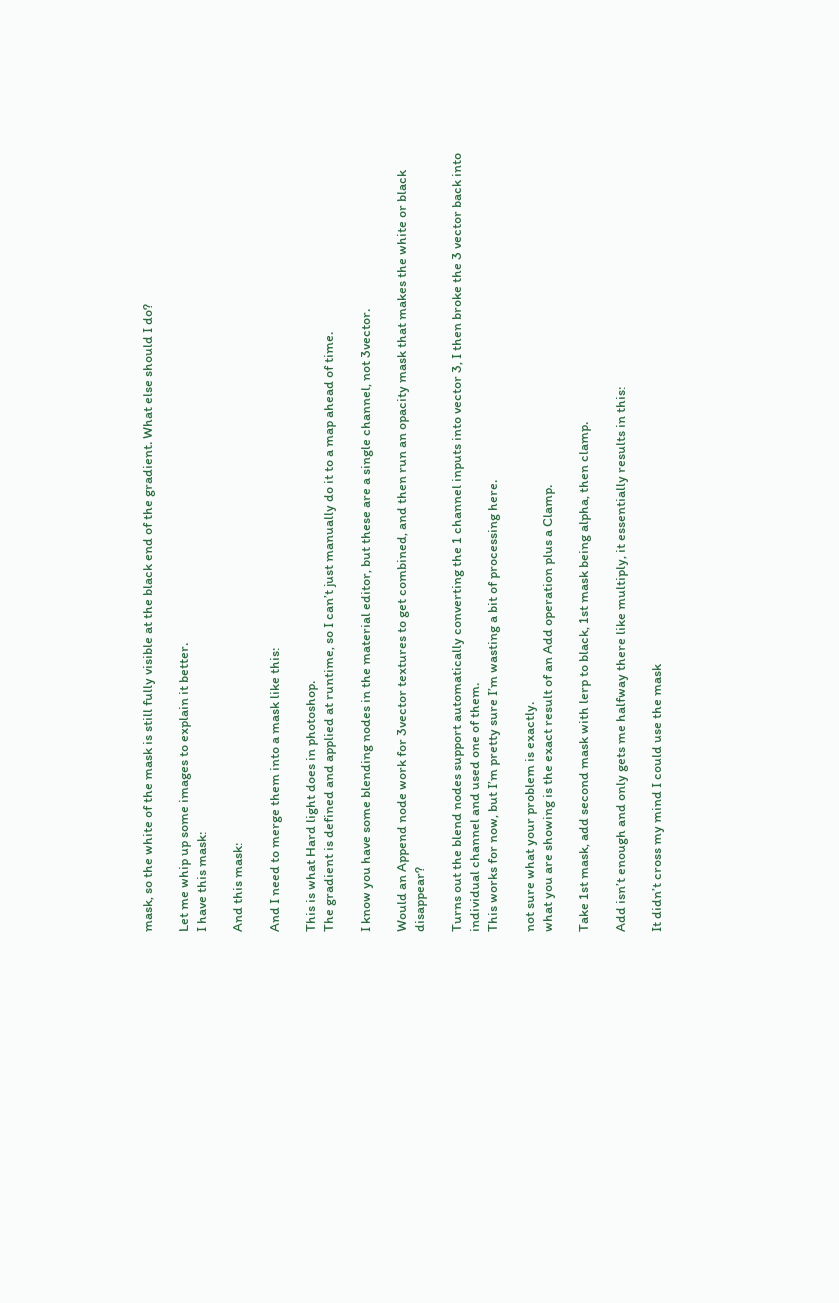mask, so the white of the mask is still fully visible at the black end of the gradient. What else should I do?

Let me whip up some images to explain it better.
I have this mask:

And this mask:

And I need to merge them into a mask like this:

This is what Hard light does in photoshop.
The gradient is defined and applied at runtime, so I can’t just manually do it to a map ahead of time.

I know you have some blending nodes in the material editor, but these are a single channel, not 3vector.

Would an Append node work for 3vector textures to get combined, and then run an opacity mask that makes the white or black disappear?

Turns out the blend nodes support automatically converting the 1 channel inputs into vector 3, I then broke the 3 vector back into individual channel and used one of them.
This works for now, but I’m pretty sure I’m wasting a bit of processing here.

not sure what your problem is exactly.
what you are showing is the exact result of an Add operation plus a Clamp.

Take 1st mask, add second mask with lerp to black, 1st mask being alpha, then clamp.

Add isn’t enough and only gets me halfway there like multiply, it essentially results in this:

It didn’t cross my mind I could use the mask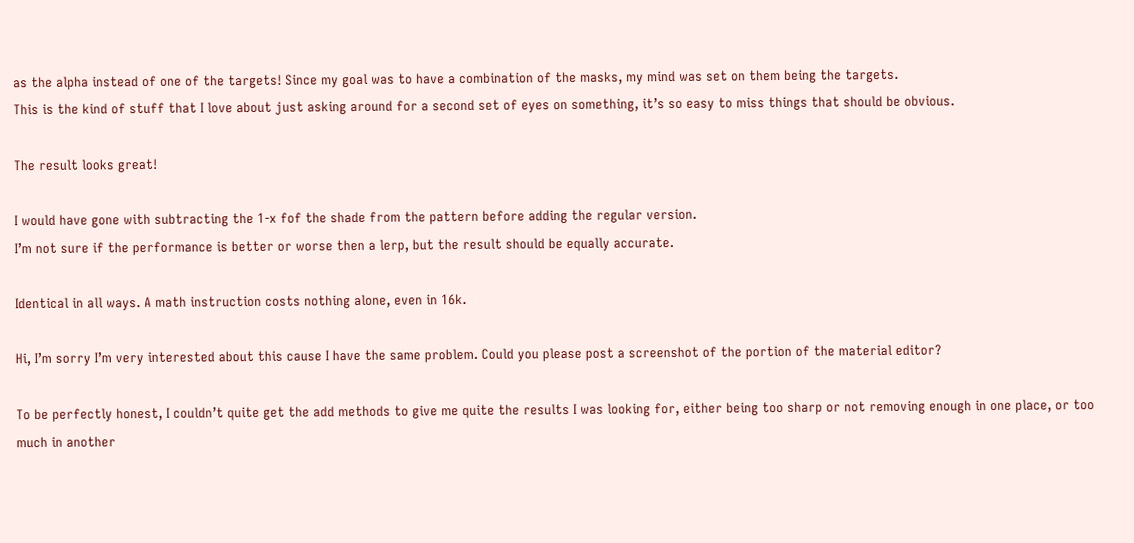as the alpha instead of one of the targets! Since my goal was to have a combination of the masks, my mind was set on them being the targets.
This is the kind of stuff that I love about just asking around for a second set of eyes on something, it’s so easy to miss things that should be obvious.

The result looks great!

I would have gone with subtracting the 1-x fof the shade from the pattern before adding the regular version.
I’m not sure if the performance is better or worse then a lerp, but the result should be equally accurate.

Identical in all ways. A math instruction costs nothing alone, even in 16k.

Hi, I’m sorry I’m very interested about this cause I have the same problem. Could you please post a screenshot of the portion of the material editor?

To be perfectly honest, I couldn’t quite get the add methods to give me quite the results I was looking for, either being too sharp or not removing enough in one place, or too much in another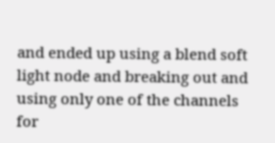and ended up using a blend soft light node and breaking out and using only one of the channels for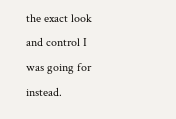the exact look and control I was going for instead.